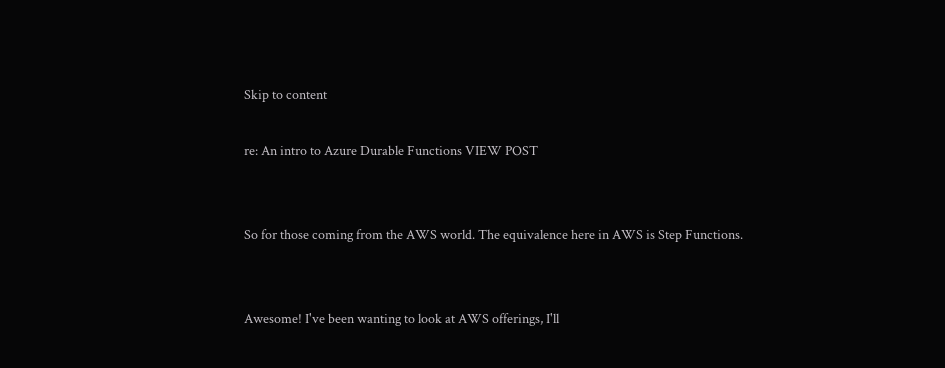Skip to content

re: An intro to Azure Durable Functions VIEW POST


So for those coming from the AWS world. The equivalence here in AWS is Step Functions.


Awesome! I've been wanting to look at AWS offerings, I'll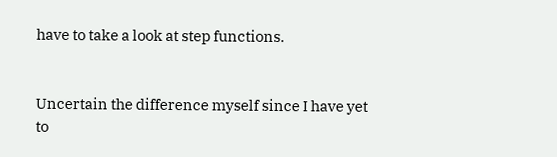have to take a look at step functions.


Uncertain the difference myself since I have yet to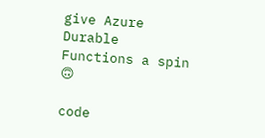give Azure Durable Functions a spin 🙃

code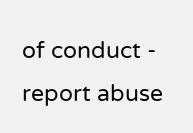of conduct - report abuse